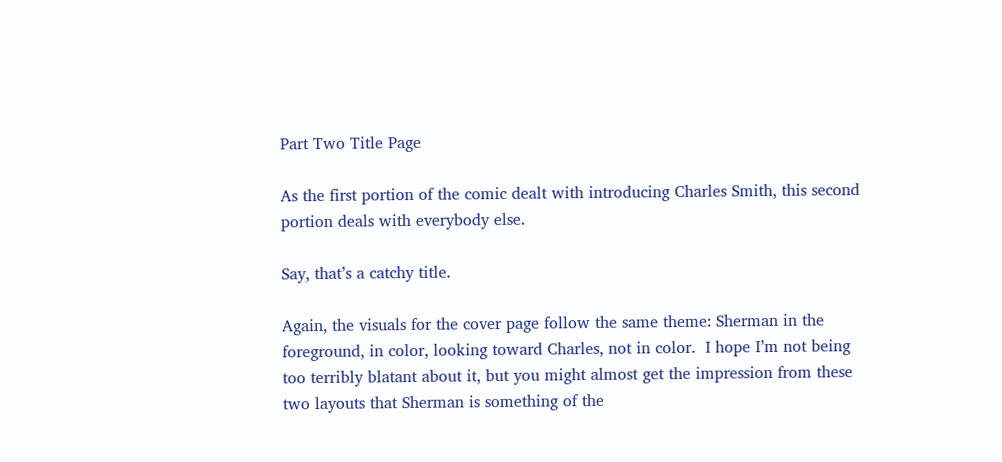Part Two Title Page

As the first portion of the comic dealt with introducing Charles Smith, this second portion deals with everybody else.

Say, that’s a catchy title.

Again, the visuals for the cover page follow the same theme: Sherman in the foreground, in color, looking toward Charles, not in color.  I hope I’m not being too terribly blatant about it, but you might almost get the impression from these two layouts that Sherman is something of the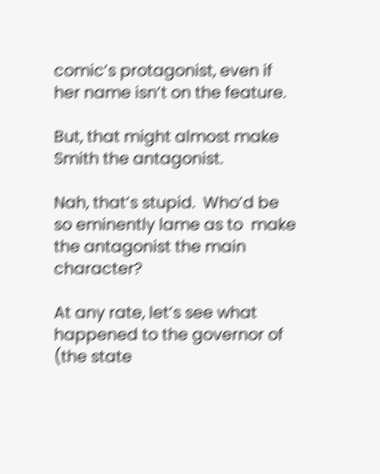comic’s protagonist, even if her name isn’t on the feature.

But, that might almost make Smith the antagonist.

Nah, that’s stupid.  Who’d be so eminently lame as to  make the antagonist the main character?

At any rate, let’s see what happened to the governor of (the state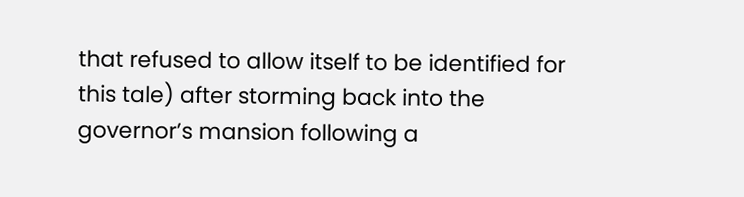that refused to allow itself to be identified for this tale) after storming back into the governor’s mansion following a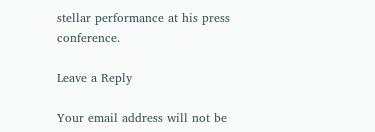stellar performance at his press conference.

Leave a Reply

Your email address will not be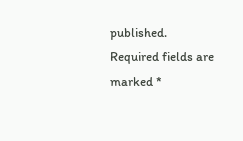published. Required fields are marked *